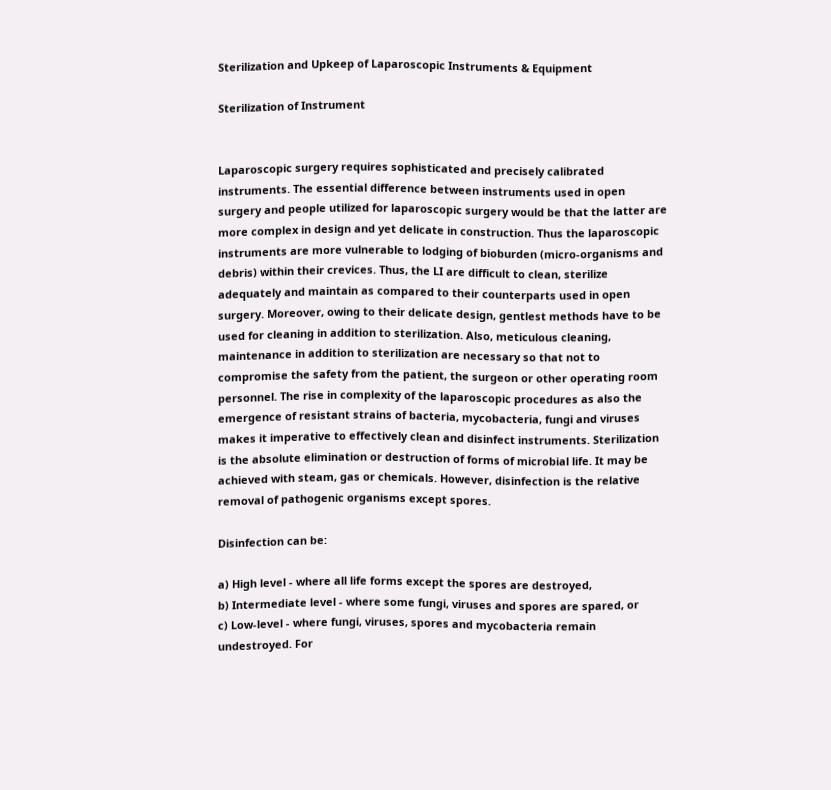Sterilization and Upkeep of Laparoscopic Instruments & Equipment

Sterilization of Instrument


Laparoscopic surgery requires sophisticated and precisely calibrated instruments. The essential difference between instruments used in open surgery and people utilized for laparoscopic surgery would be that the latter are more complex in design and yet delicate in construction. Thus the laparoscopic instruments are more vulnerable to lodging of bioburden (micro-organisms and debris) within their crevices. Thus, the LI are difficult to clean, sterilize adequately and maintain as compared to their counterparts used in open surgery. Moreover, owing to their delicate design, gentlest methods have to be used for cleaning in addition to sterilization. Also, meticulous cleaning, maintenance in addition to sterilization are necessary so that not to compromise the safety from the patient, the surgeon or other operating room personnel. The rise in complexity of the laparoscopic procedures as also the emergence of resistant strains of bacteria, mycobacteria, fungi and viruses makes it imperative to effectively clean and disinfect instruments. Sterilization is the absolute elimination or destruction of forms of microbial life. It may be achieved with steam, gas or chemicals. However, disinfection is the relative removal of pathogenic organisms except spores.

Disinfection can be:

a) High level - where all life forms except the spores are destroyed,
b) Intermediate level - where some fungi, viruses and spores are spared, or
c) Low-level - where fungi, viruses, spores and mycobacteria remain undestroyed. For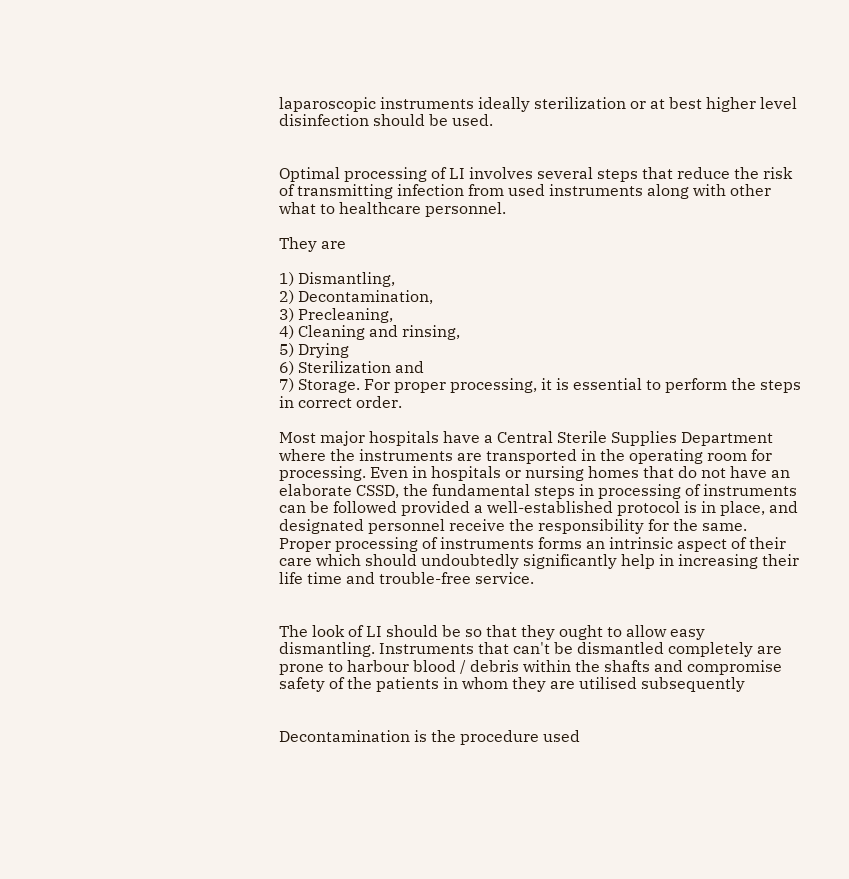laparoscopic instruments ideally sterilization or at best higher level disinfection should be used.


Optimal processing of LI involves several steps that reduce the risk of transmitting infection from used instruments along with other what to healthcare personnel.

They are

1) Dismantling,
2) Decontamination,
3) Precleaning,
4) Cleaning and rinsing,
5) Drying
6) Sterilization and
7) Storage. For proper processing, it is essential to perform the steps in correct order.

Most major hospitals have a Central Sterile Supplies Department where the instruments are transported in the operating room for processing. Even in hospitals or nursing homes that do not have an elaborate CSSD, the fundamental steps in processing of instruments can be followed provided a well-established protocol is in place, and designated personnel receive the responsibility for the same. Proper processing of instruments forms an intrinsic aspect of their care which should undoubtedly significantly help in increasing their life time and trouble-free service.


The look of LI should be so that they ought to allow easy dismantling. Instruments that can't be dismantled completely are prone to harbour blood / debris within the shafts and compromise safety of the patients in whom they are utilised subsequently


Decontamination is the procedure used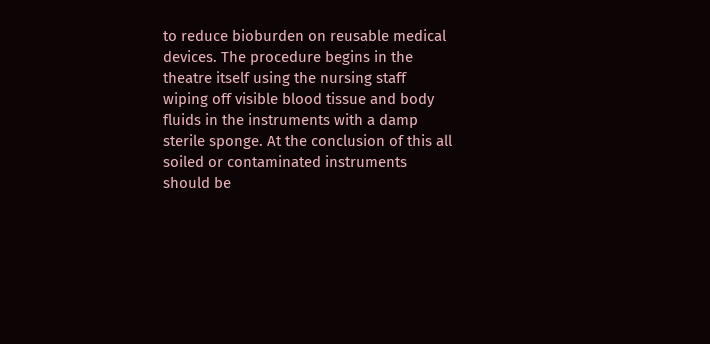to reduce bioburden on reusable medical devices. The procedure begins in the theatre itself using the nursing staff wiping off visible blood tissue and body fluids in the instruments with a damp sterile sponge. At the conclusion of this all soiled or contaminated instruments should be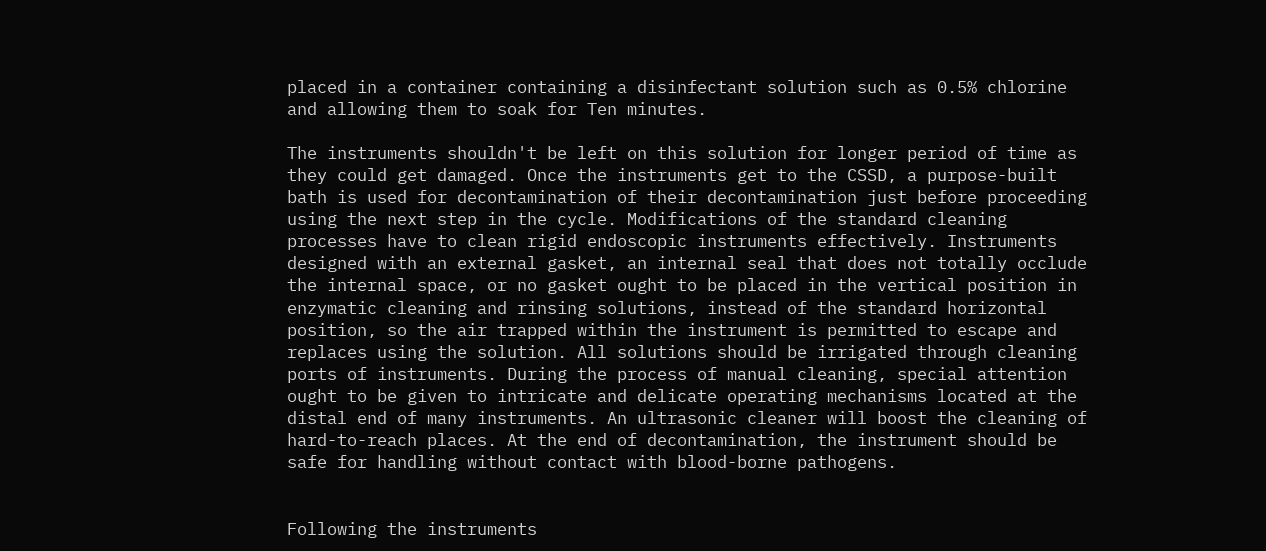placed in a container containing a disinfectant solution such as 0.5% chlorine and allowing them to soak for Ten minutes.

The instruments shouldn't be left on this solution for longer period of time as they could get damaged. Once the instruments get to the CSSD, a purpose-built bath is used for decontamination of their decontamination just before proceeding using the next step in the cycle. Modifications of the standard cleaning processes have to clean rigid endoscopic instruments effectively. Instruments designed with an external gasket, an internal seal that does not totally occlude the internal space, or no gasket ought to be placed in the vertical position in enzymatic cleaning and rinsing solutions, instead of the standard horizontal position, so the air trapped within the instrument is permitted to escape and replaces using the solution. All solutions should be irrigated through cleaning ports of instruments. During the process of manual cleaning, special attention ought to be given to intricate and delicate operating mechanisms located at the distal end of many instruments. An ultrasonic cleaner will boost the cleaning of hard-to-reach places. At the end of decontamination, the instrument should be safe for handling without contact with blood-borne pathogens.


Following the instruments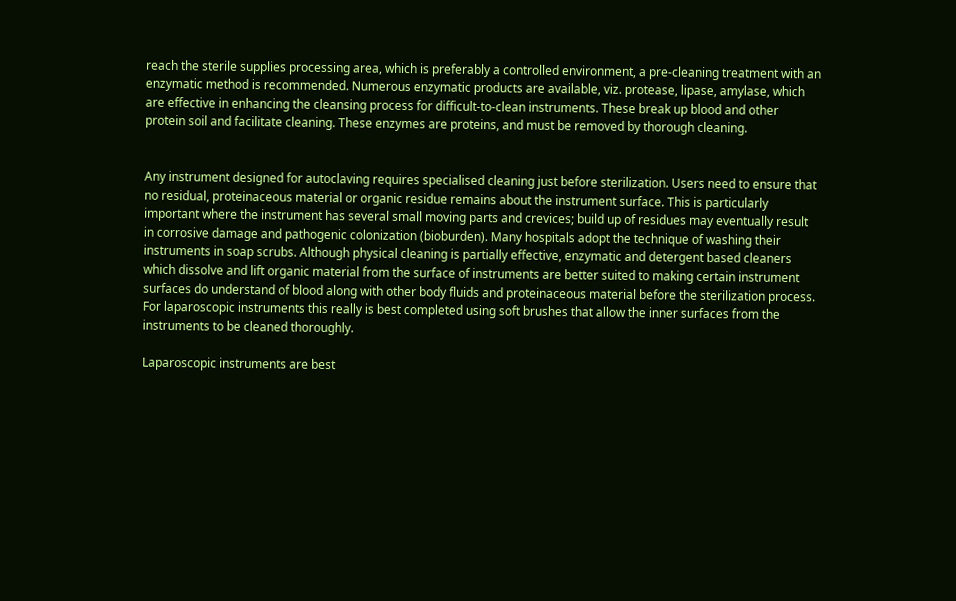reach the sterile supplies processing area, which is preferably a controlled environment, a pre-cleaning treatment with an enzymatic method is recommended. Numerous enzymatic products are available, viz. protease, lipase, amylase, which are effective in enhancing the cleansing process for difficult-to-clean instruments. These break up blood and other protein soil and facilitate cleaning. These enzymes are proteins, and must be removed by thorough cleaning.


Any instrument designed for autoclaving requires specialised cleaning just before sterilization. Users need to ensure that no residual, proteinaceous material or organic residue remains about the instrument surface. This is particularly important where the instrument has several small moving parts and crevices; build up of residues may eventually result in corrosive damage and pathogenic colonization (bioburden). Many hospitals adopt the technique of washing their instruments in soap scrubs. Although physical cleaning is partially effective, enzymatic and detergent based cleaners which dissolve and lift organic material from the surface of instruments are better suited to making certain instrument surfaces do understand of blood along with other body fluids and proteinaceous material before the sterilization process. For laparoscopic instruments this really is best completed using soft brushes that allow the inner surfaces from the instruments to be cleaned thoroughly.

Laparoscopic instruments are best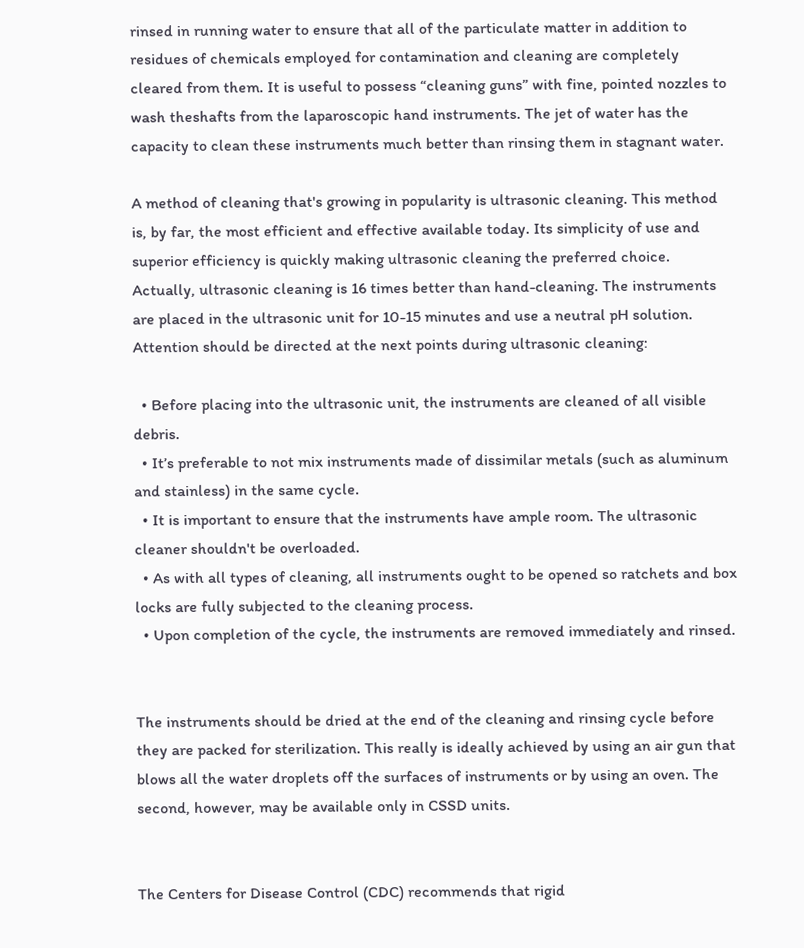rinsed in running water to ensure that all of the particulate matter in addition to residues of chemicals employed for contamination and cleaning are completely cleared from them. It is useful to possess “cleaning guns” with fine, pointed nozzles to wash theshafts from the laparoscopic hand instruments. The jet of water has the capacity to clean these instruments much better than rinsing them in stagnant water.

A method of cleaning that's growing in popularity is ultrasonic cleaning. This method is, by far, the most efficient and effective available today. Its simplicity of use and superior efficiency is quickly making ultrasonic cleaning the preferred choice. Actually, ultrasonic cleaning is 16 times better than hand-cleaning. The instruments are placed in the ultrasonic unit for 10-15 minutes and use a neutral pH solution. Attention should be directed at the next points during ultrasonic cleaning:

  • Before placing into the ultrasonic unit, the instruments are cleaned of all visible debris.
  • It’s preferable to not mix instruments made of dissimilar metals (such as aluminum and stainless) in the same cycle.
  • It is important to ensure that the instruments have ample room. The ultrasonic cleaner shouldn't be overloaded.
  • As with all types of cleaning, all instruments ought to be opened so ratchets and box locks are fully subjected to the cleaning process.
  • Upon completion of the cycle, the instruments are removed immediately and rinsed.


The instruments should be dried at the end of the cleaning and rinsing cycle before they are packed for sterilization. This really is ideally achieved by using an air gun that blows all the water droplets off the surfaces of instruments or by using an oven. The second, however, may be available only in CSSD units.


The Centers for Disease Control (CDC) recommends that rigid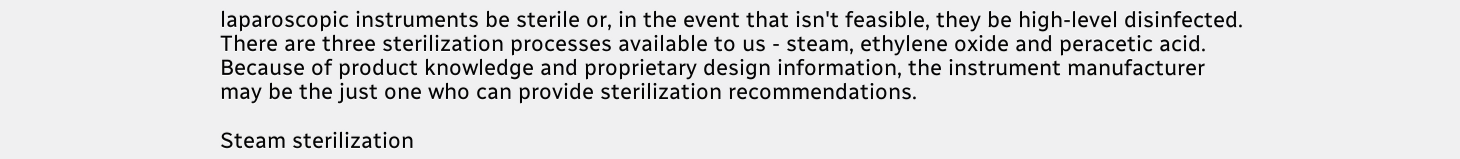laparoscopic instruments be sterile or, in the event that isn't feasible, they be high-level disinfected. There are three sterilization processes available to us - steam, ethylene oxide and peracetic acid. Because of product knowledge and proprietary design information, the instrument manufacturer may be the just one who can provide sterilization recommendations.

Steam sterilization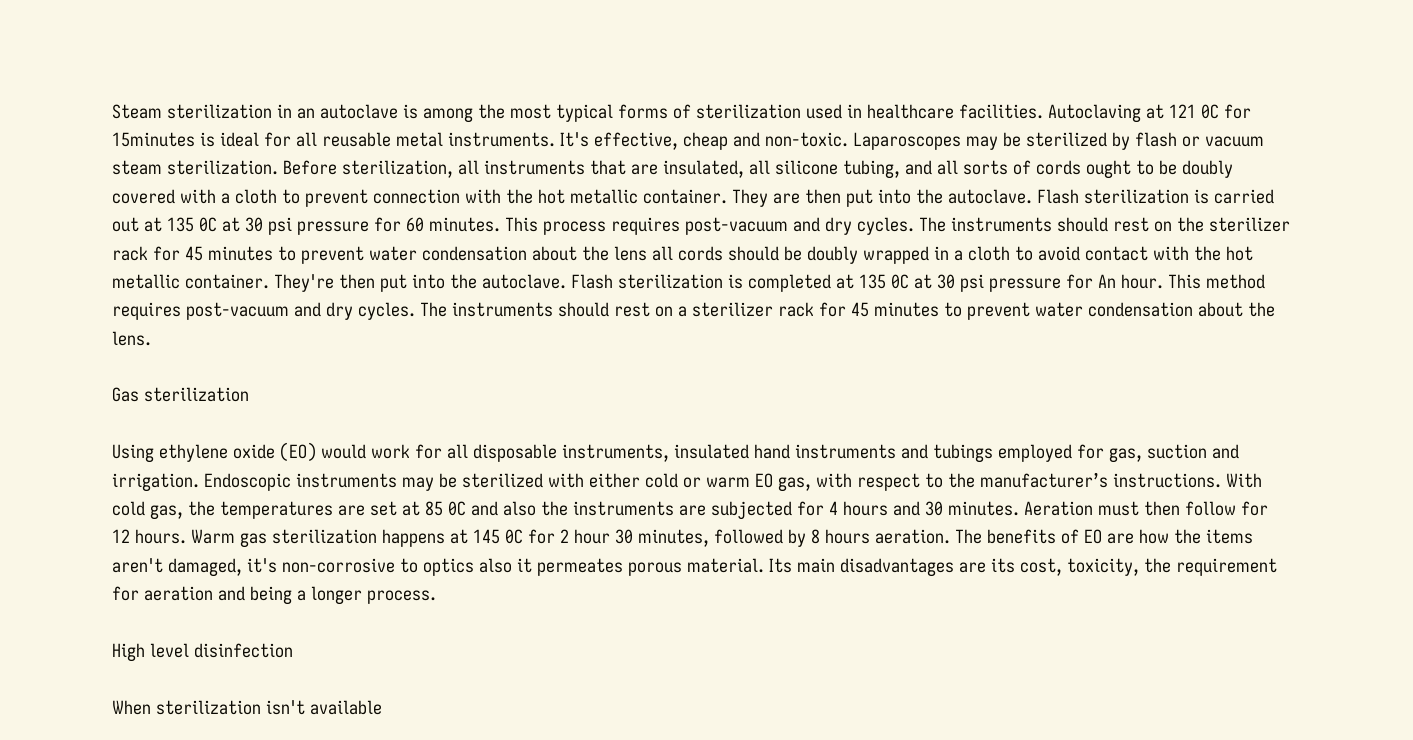Steam sterilization in an autoclave is among the most typical forms of sterilization used in healthcare facilities. Autoclaving at 121 0C for 15minutes is ideal for all reusable metal instruments. It's effective, cheap and non-toxic. Laparoscopes may be sterilized by flash or vacuum steam sterilization. Before sterilization, all instruments that are insulated, all silicone tubing, and all sorts of cords ought to be doubly covered with a cloth to prevent connection with the hot metallic container. They are then put into the autoclave. Flash sterilization is carried out at 135 0C at 30 psi pressure for 60 minutes. This process requires post-vacuum and dry cycles. The instruments should rest on the sterilizer rack for 45 minutes to prevent water condensation about the lens all cords should be doubly wrapped in a cloth to avoid contact with the hot metallic container. They're then put into the autoclave. Flash sterilization is completed at 135 0C at 30 psi pressure for An hour. This method requires post-vacuum and dry cycles. The instruments should rest on a sterilizer rack for 45 minutes to prevent water condensation about the lens.

Gas sterilization

Using ethylene oxide (EO) would work for all disposable instruments, insulated hand instruments and tubings employed for gas, suction and irrigation. Endoscopic instruments may be sterilized with either cold or warm EO gas, with respect to the manufacturer’s instructions. With cold gas, the temperatures are set at 85 0C and also the instruments are subjected for 4 hours and 30 minutes. Aeration must then follow for 12 hours. Warm gas sterilization happens at 145 0C for 2 hour 30 minutes, followed by 8 hours aeration. The benefits of EO are how the items aren't damaged, it's non-corrosive to optics also it permeates porous material. Its main disadvantages are its cost, toxicity, the requirement for aeration and being a longer process.

High level disinfection

When sterilization isn't available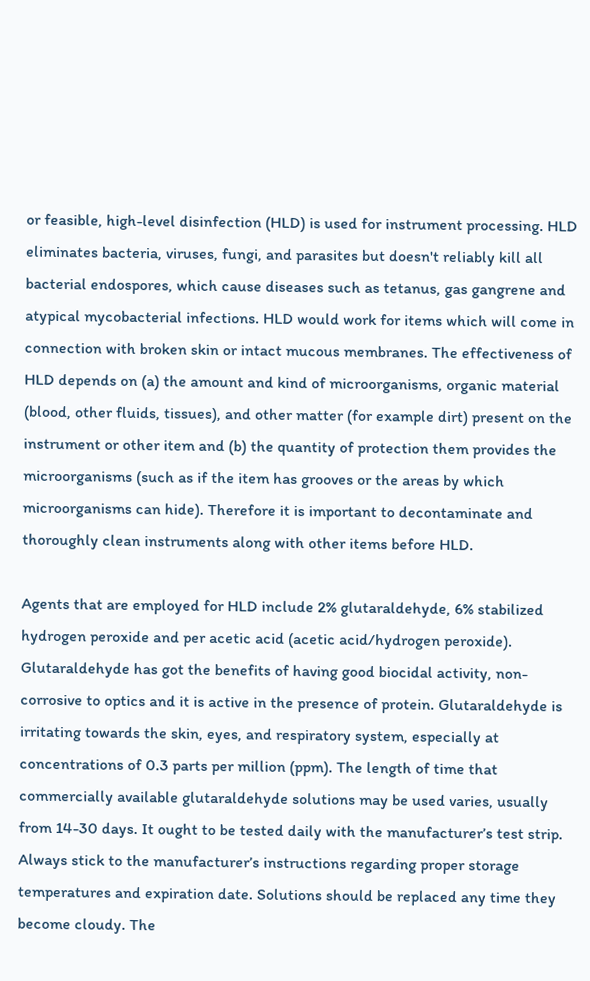or feasible, high-level disinfection (HLD) is used for instrument processing. HLD eliminates bacteria, viruses, fungi, and parasites but doesn't reliably kill all bacterial endospores, which cause diseases such as tetanus, gas gangrene and atypical mycobacterial infections. HLD would work for items which will come in connection with broken skin or intact mucous membranes. The effectiveness of HLD depends on (a) the amount and kind of microorganisms, organic material (blood, other fluids, tissues), and other matter (for example dirt) present on the instrument or other item and (b) the quantity of protection them provides the microorganisms (such as if the item has grooves or the areas by which microorganisms can hide). Therefore it is important to decontaminate and thoroughly clean instruments along with other items before HLD.

Agents that are employed for HLD include 2% glutaraldehyde, 6% stabilized hydrogen peroxide and per acetic acid (acetic acid/hydrogen peroxide). Glutaraldehyde has got the benefits of having good biocidal activity, non-corrosive to optics and it is active in the presence of protein. Glutaraldehyde is irritating towards the skin, eyes, and respiratory system, especially at concentrations of 0.3 parts per million (ppm). The length of time that commercially available glutaraldehyde solutions may be used varies, usually from 14-30 days. It ought to be tested daily with the manufacturer’s test strip. Always stick to the manufacturer’s instructions regarding proper storage temperatures and expiration date. Solutions should be replaced any time they become cloudy. The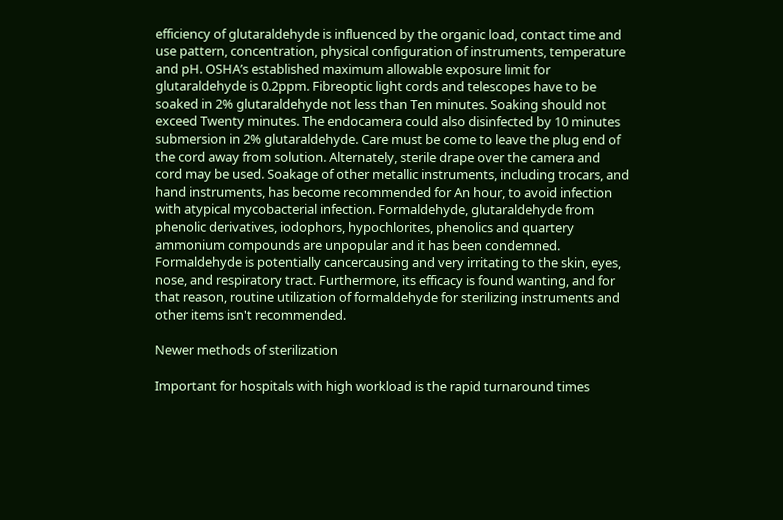efficiency of glutaraldehyde is influenced by the organic load, contact time and use pattern, concentration, physical configuration of instruments, temperature and pH. OSHA’s established maximum allowable exposure limit for glutaraldehyde is 0.2ppm. Fibreoptic light cords and telescopes have to be soaked in 2% glutaraldehyde not less than Ten minutes. Soaking should not exceed Twenty minutes. The endocamera could also disinfected by 10 minutes submersion in 2% glutaraldehyde. Care must be come to leave the plug end of the cord away from solution. Alternately, sterile drape over the camera and cord may be used. Soakage of other metallic instruments, including trocars, and hand instruments, has become recommended for An hour, to avoid infection with atypical mycobacterial infection. Formaldehyde, glutaraldehyde from phenolic derivatives, iodophors, hypochlorites, phenolics and quartery ammonium compounds are unpopular and it has been condemned. Formaldehyde is potentially cancercausing and very irritating to the skin, eyes, nose, and respiratory tract. Furthermore, its efficacy is found wanting, and for that reason, routine utilization of formaldehyde for sterilizing instruments and other items isn't recommended.

Newer methods of sterilization

Important for hospitals with high workload is the rapid turnaround times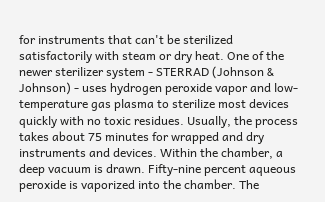for instruments that can't be sterilized satisfactorily with steam or dry heat. One of the newer sterilizer system - STERRAD (Johnson & Johnson) - uses hydrogen peroxide vapor and low-temperature gas plasma to sterilize most devices quickly with no toxic residues. Usually, the process takes about 75 minutes for wrapped and dry instruments and devices. Within the chamber, a deep vacuum is drawn. Fifty-nine percent aqueous peroxide is vaporized into the chamber. The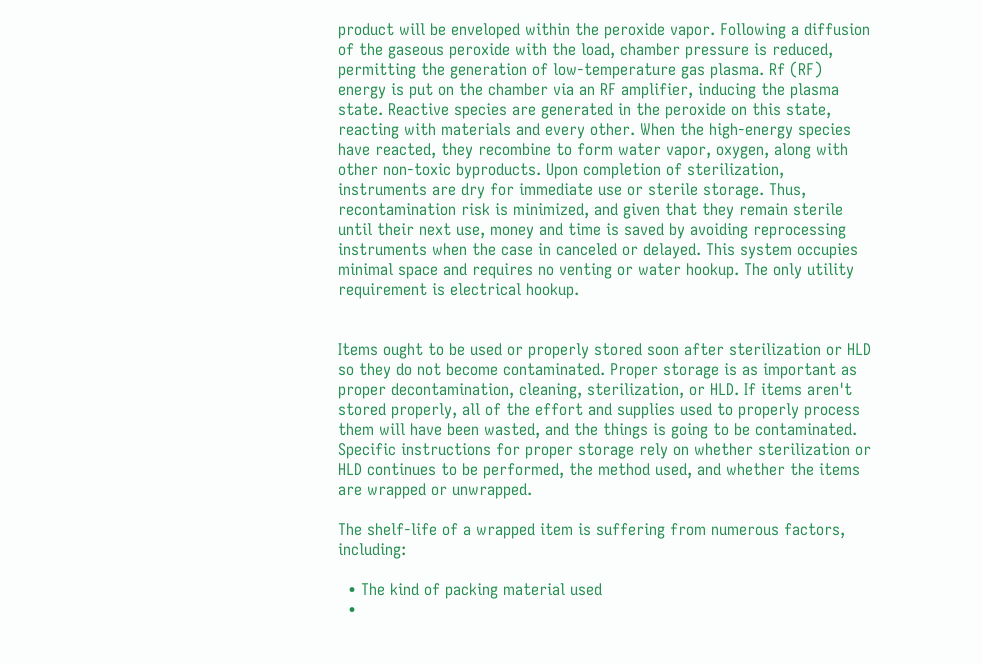product will be enveloped within the peroxide vapor. Following a diffusion of the gaseous peroxide with the load, chamber pressure is reduced, permitting the generation of low-temperature gas plasma. Rf (RF) energy is put on the chamber via an RF amplifier, inducing the plasma state. Reactive species are generated in the peroxide on this state, reacting with materials and every other. When the high-energy species have reacted, they recombine to form water vapor, oxygen, along with other non-toxic byproducts. Upon completion of sterilization, instruments are dry for immediate use or sterile storage. Thus, recontamination risk is minimized, and given that they remain sterile until their next use, money and time is saved by avoiding reprocessing instruments when the case in canceled or delayed. This system occupies minimal space and requires no venting or water hookup. The only utility requirement is electrical hookup.


Items ought to be used or properly stored soon after sterilization or HLD so they do not become contaminated. Proper storage is as important as proper decontamination, cleaning, sterilization, or HLD. If items aren't stored properly, all of the effort and supplies used to properly process them will have been wasted, and the things is going to be contaminated. Specific instructions for proper storage rely on whether sterilization or HLD continues to be performed, the method used, and whether the items are wrapped or unwrapped.

The shelf-life of a wrapped item is suffering from numerous factors, including:

  • The kind of packing material used
  •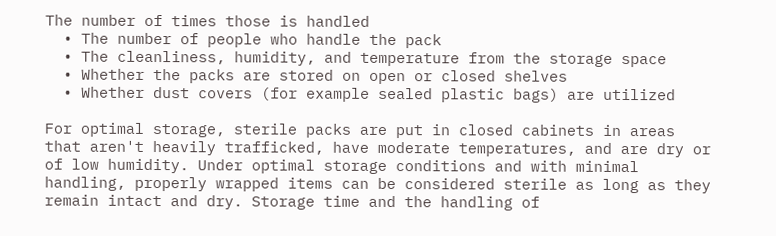The number of times those is handled
  • The number of people who handle the pack
  • The cleanliness, humidity, and temperature from the storage space
  • Whether the packs are stored on open or closed shelves
  • Whether dust covers (for example sealed plastic bags) are utilized

For optimal storage, sterile packs are put in closed cabinets in areas that aren't heavily trafficked, have moderate temperatures, and are dry or of low humidity. Under optimal storage conditions and with minimal handling, properly wrapped items can be considered sterile as long as they remain intact and dry. Storage time and the handling of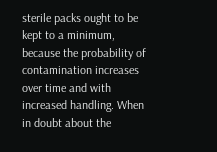sterile packs ought to be kept to a minimum, because the probability of contamination increases over time and with increased handling. When in doubt about the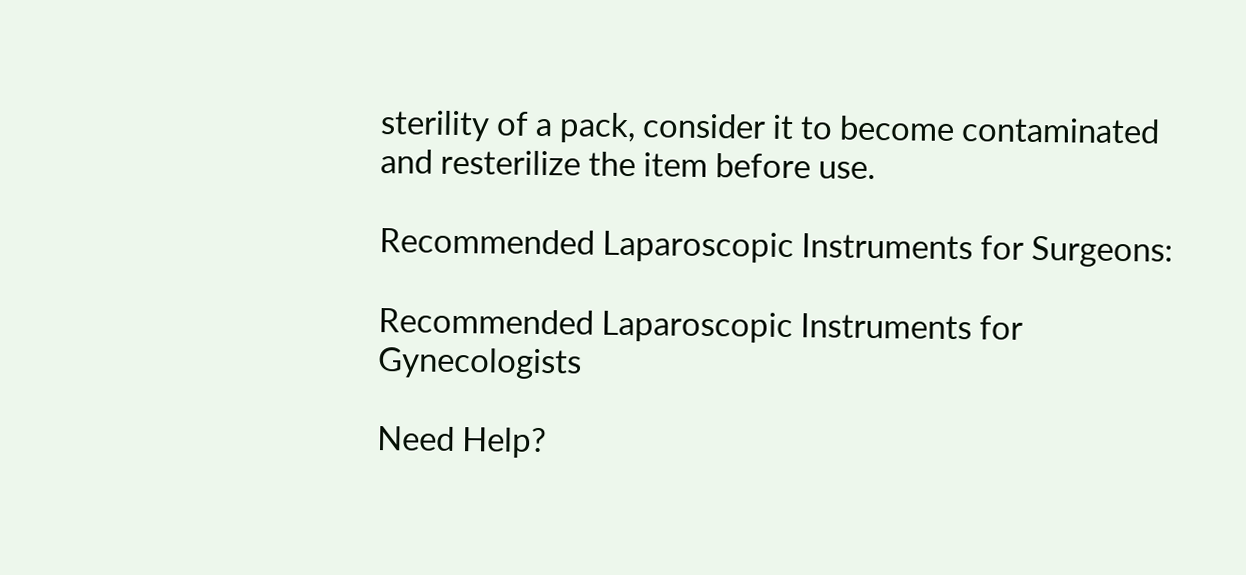sterility of a pack, consider it to become contaminated and resterilize the item before use.

Recommended Laparoscopic Instruments for Surgeons:

Recommended Laparoscopic Instruments for Gynecologists

Need Help?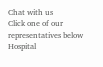Chat with us
Click one of our representatives below
Hospital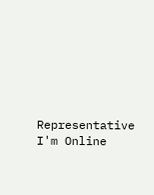Representative
I'm Online